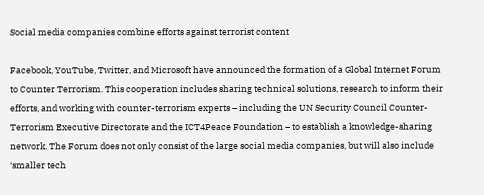Social media companies combine efforts against terrorist content

Facebook, YouTube, Twitter, and Microsoft have announced the formation of a Global Internet Forum to Counter Terrorism. This cooperation includes sharing technical solutions, research to inform their efforts, and working with counter-terrorism experts – including the UN Security Council Counter-Terrorism Executive Directorate and the ICT4Peace Foundation – to establish a knowledge-sharing network. The Forum does not only consist of the large social media companies, but will also include ‘smaller tech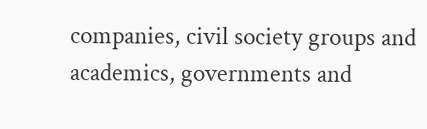companies, civil society groups and academics, governments and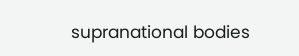supranational bodies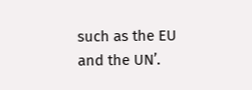such as the EU and the UN’.